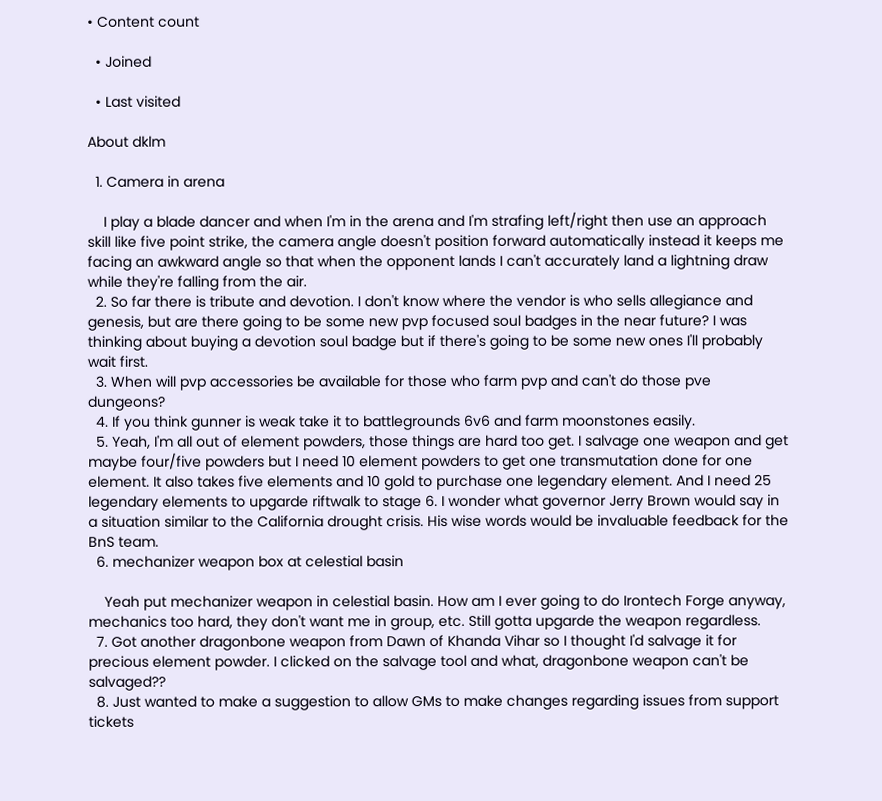• Content count

  • Joined

  • Last visited

About dklm

  1. Camera in arena

    I play a blade dancer and when I'm in the arena and I'm strafing left/right then use an approach skill like five point strike, the camera angle doesn't position forward automatically instead it keeps me facing an awkward angle so that when the opponent lands I can't accurately land a lightning draw while they're falling from the air.
  2. So far there is tribute and devotion. I don't know where the vendor is who sells allegiance and genesis, but are there going to be some new pvp focused soul badges in the near future? I was thinking about buying a devotion soul badge but if there's going to be some new ones I'll probably wait first.
  3. When will pvp accessories be available for those who farm pvp and can't do those pve dungeons?
  4. If you think gunner is weak take it to battlegrounds 6v6 and farm moonstones easily.
  5. Yeah, I'm all out of element powders, those things are hard too get. I salvage one weapon and get maybe four/five powders but I need 10 element powders to get one transmutation done for one element. It also takes five elements and 10 gold to purchase one legendary element. And I need 25 legendary elements to upgarde riftwalk to stage 6. I wonder what governor Jerry Brown would say in a situation similar to the California drought crisis. His wise words would be invaluable feedback for the BnS team.
  6. mechanizer weapon box at celestial basin

    Yeah put mechanizer weapon in celestial basin. How am I ever going to do Irontech Forge anyway, mechanics too hard, they don't want me in group, etc. Still gotta upgarde the weapon regardless.
  7. Got another dragonbone weapon from Dawn of Khanda Vihar so I thought I'd salvage it for precious element powder. I clicked on the salvage tool and what, dragonbone weapon can't be salvaged??
  8. Just wanted to make a suggestion to allow GMs to make changes regarding issues from support tickets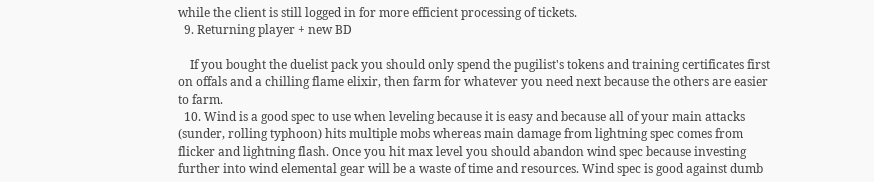while the client is still logged in for more efficient processing of tickets.
  9. Returning player + new BD

    If you bought the duelist pack you should only spend the pugilist's tokens and training certificates first on offals and a chilling flame elixir, then farm for whatever you need next because the others are easier to farm.
  10. Wind is a good spec to use when leveling because it is easy and because all of your main attacks (sunder, rolling typhoon) hits multiple mobs whereas main damage from lightning spec comes from flicker and lightning flash. Once you hit max level you should abandon wind spec because investing further into wind elemental gear will be a waste of time and resources. Wind spec is good against dumb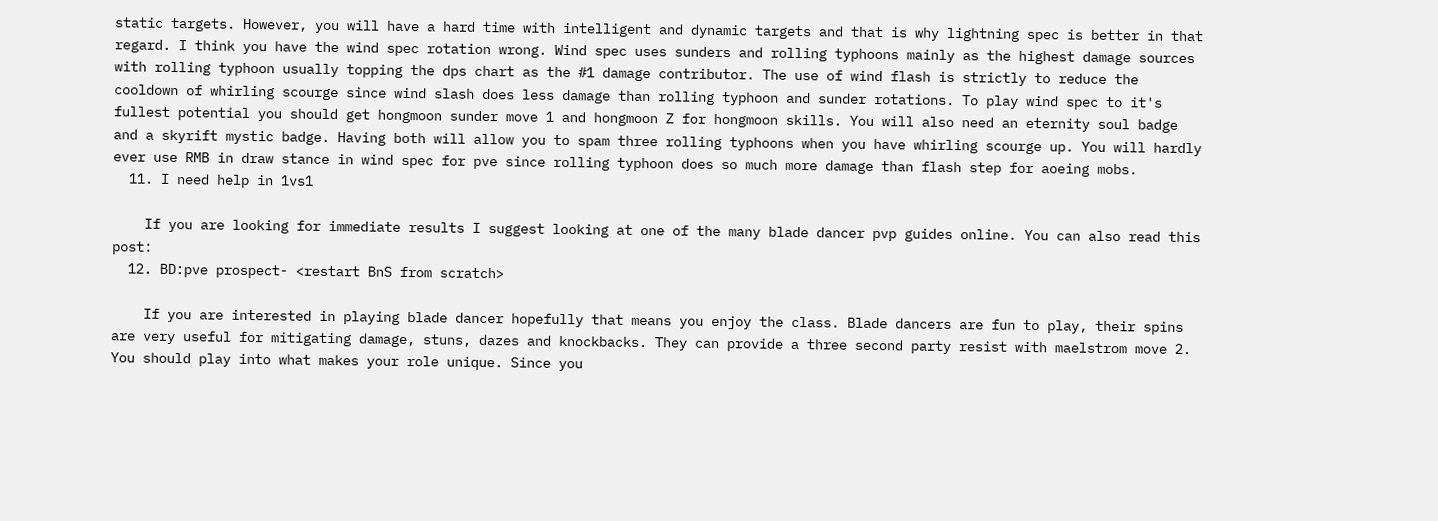static targets. However, you will have a hard time with intelligent and dynamic targets and that is why lightning spec is better in that regard. I think you have the wind spec rotation wrong. Wind spec uses sunders and rolling typhoons mainly as the highest damage sources with rolling typhoon usually topping the dps chart as the #1 damage contributor. The use of wind flash is strictly to reduce the cooldown of whirling scourge since wind slash does less damage than rolling typhoon and sunder rotations. To play wind spec to it's fullest potential you should get hongmoon sunder move 1 and hongmoon Z for hongmoon skills. You will also need an eternity soul badge and a skyrift mystic badge. Having both will allow you to spam three rolling typhoons when you have whirling scourge up. You will hardly ever use RMB in draw stance in wind spec for pve since rolling typhoon does so much more damage than flash step for aoeing mobs.
  11. I need help in 1vs1

    If you are looking for immediate results I suggest looking at one of the many blade dancer pvp guides online. You can also read this post:
  12. BD:pve prospect- <restart BnS from scratch>

    If you are interested in playing blade dancer hopefully that means you enjoy the class. Blade dancers are fun to play, their spins are very useful for mitigating damage, stuns, dazes and knockbacks. They can provide a three second party resist with maelstrom move 2. You should play into what makes your role unique. Since you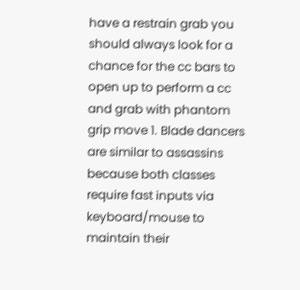have a restrain grab you should always look for a chance for the cc bars to open up to perform a cc and grab with phantom grip move 1. Blade dancers are similar to assassins because both classes require fast inputs via keyboard/mouse to maintain their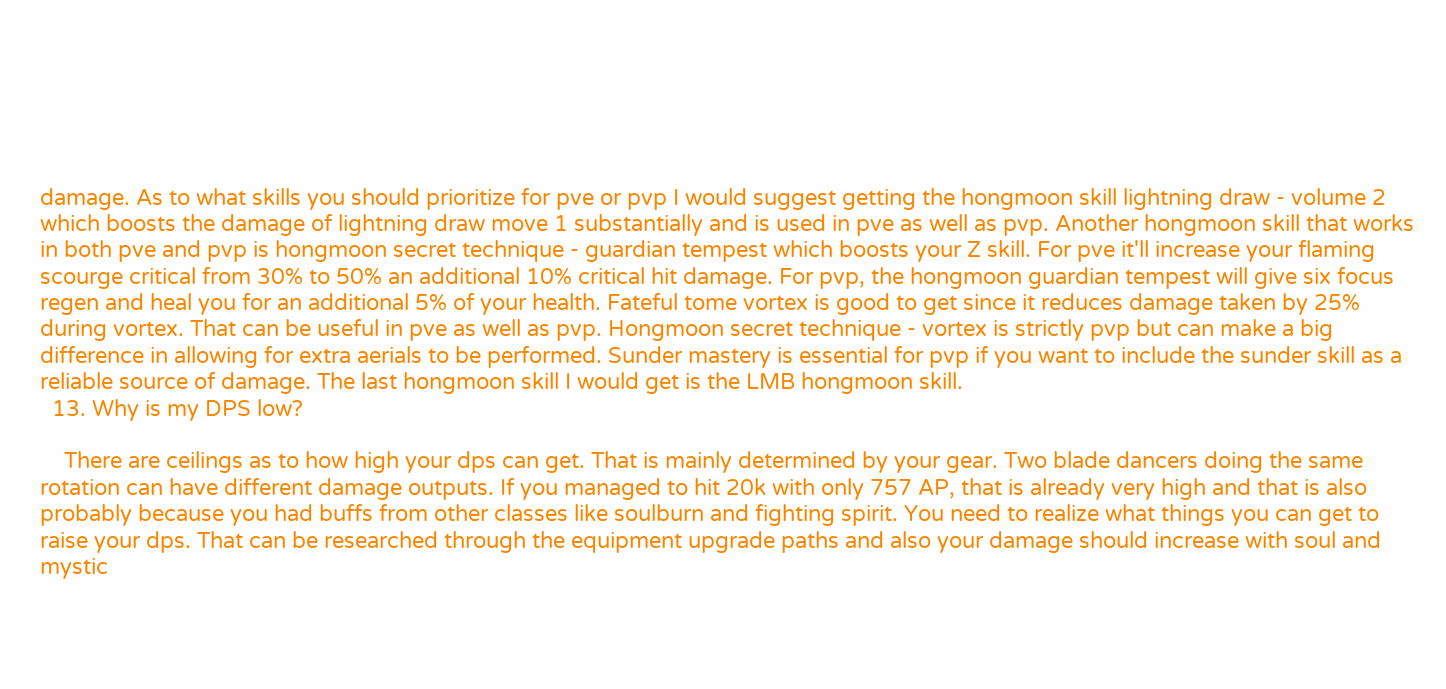damage. As to what skills you should prioritize for pve or pvp I would suggest getting the hongmoon skill lightning draw - volume 2 which boosts the damage of lightning draw move 1 substantially and is used in pve as well as pvp. Another hongmoon skill that works in both pve and pvp is hongmoon secret technique - guardian tempest which boosts your Z skill. For pve it'll increase your flaming scourge critical from 30% to 50% an additional 10% critical hit damage. For pvp, the hongmoon guardian tempest will give six focus regen and heal you for an additional 5% of your health. Fateful tome vortex is good to get since it reduces damage taken by 25% during vortex. That can be useful in pve as well as pvp. Hongmoon secret technique - vortex is strictly pvp but can make a big difference in allowing for extra aerials to be performed. Sunder mastery is essential for pvp if you want to include the sunder skill as a reliable source of damage. The last hongmoon skill I would get is the LMB hongmoon skill.
  13. Why is my DPS low?

    There are ceilings as to how high your dps can get. That is mainly determined by your gear. Two blade dancers doing the same rotation can have different damage outputs. If you managed to hit 20k with only 757 AP, that is already very high and that is also probably because you had buffs from other classes like soulburn and fighting spirit. You need to realize what things you can get to raise your dps. That can be researched through the equipment upgrade paths and also your damage should increase with soul and mystic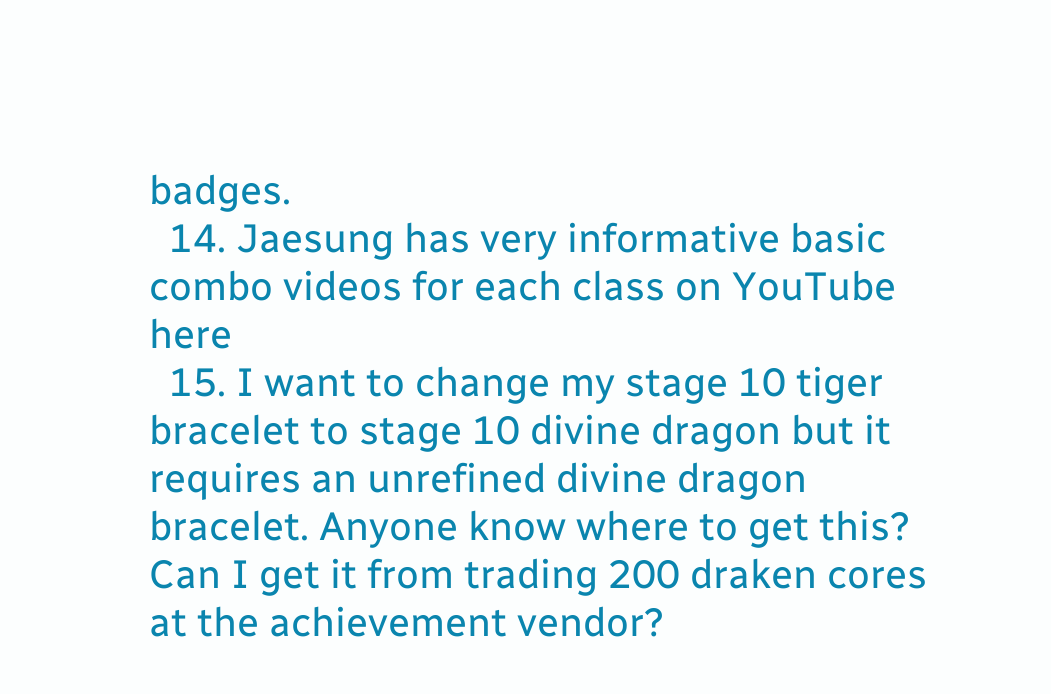badges.
  14. Jaesung has very informative basic combo videos for each class on YouTube here
  15. I want to change my stage 10 tiger bracelet to stage 10 divine dragon but it requires an unrefined divine dragon bracelet. Anyone know where to get this? Can I get it from trading 200 draken cores at the achievement vendor?